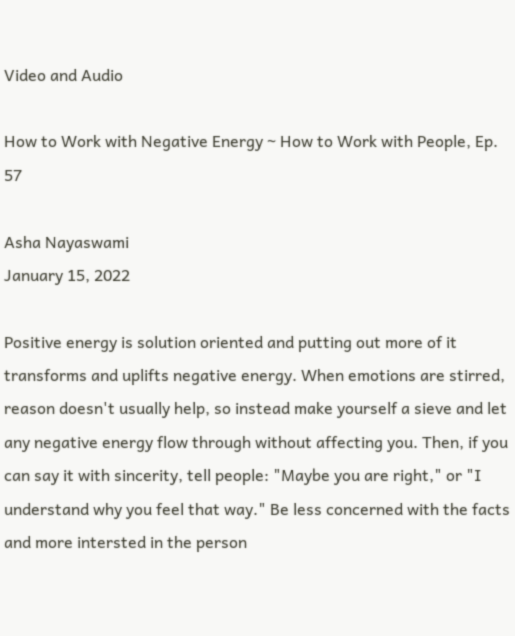Video and Audio

How to Work with Negative Energy ~ How to Work with People, Ep. 57

Asha Nayaswami
January 15, 2022

Positive energy is solution oriented and putting out more of it transforms and uplifts negative energy. When emotions are stirred, reason doesn't usually help, so instead make yourself a sieve and let any negative energy flow through without affecting you. Then, if you can say it with sincerity, tell people: "Maybe you are right," or "I understand why you feel that way." Be less concerned with the facts and more intersted in the person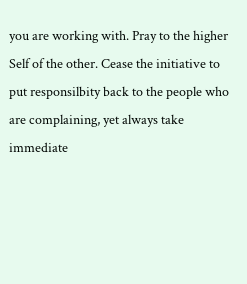you are working with. Pray to the higher Self of the other. Cease the initiative to put responsilbity back to the people who are complaining, yet always take immediate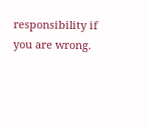responsibility if you are wrong.